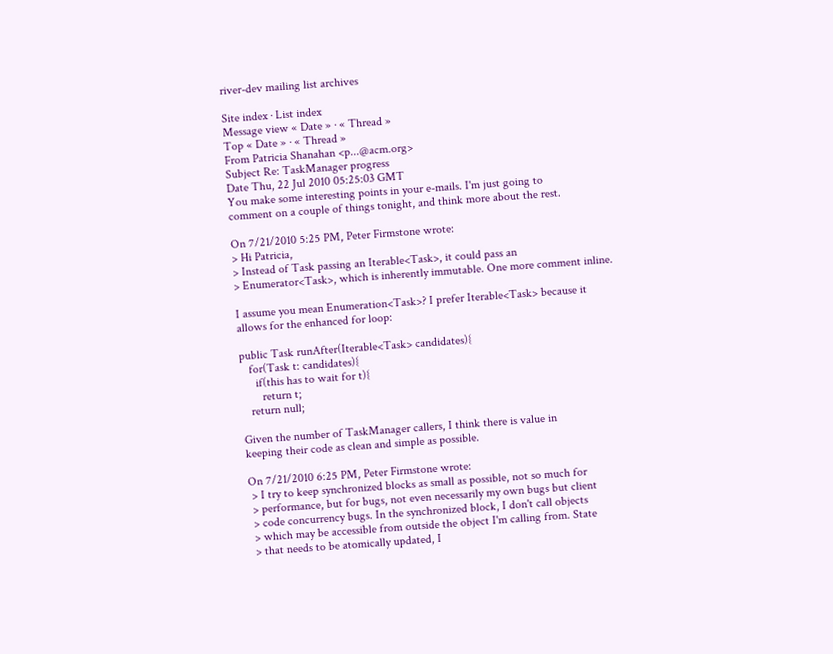river-dev mailing list archives

Site index · List index
Message view « Date » · « Thread »
Top « Date » · « Thread »
From Patricia Shanahan <p...@acm.org>
Subject Re: TaskManager progress
Date Thu, 22 Jul 2010 05:25:03 GMT
You make some interesting points in your e-mails. I'm just going to
comment on a couple of things tonight, and think more about the rest.

On 7/21/2010 5:25 PM, Peter Firmstone wrote:
> Hi Patricia,
> Instead of Task passing an Iterable<Task>, it could pass an
> Enumerator<Task>, which is inherently immutable. One more comment inline.

I assume you mean Enumeration<Task>? I prefer Iterable<Task> because it
allows for the enhanced for loop:

public Task runAfter(Iterable<Task> candidates){
   for(Task t: candidates){
     if(this has to wait for t){
       return t;
   return null;

Given the number of TaskManager callers, I think there is value in
keeping their code as clean and simple as possible.

On 7/21/2010 6:25 PM, Peter Firmstone wrote:
 > I try to keep synchronized blocks as small as possible, not so much for
 > performance, but for bugs, not even necessarily my own bugs but client
 > code concurrency bugs. In the synchronized block, I don't call objects
 > which may be accessible from outside the object I'm calling from. State
 > that needs to be atomically updated, I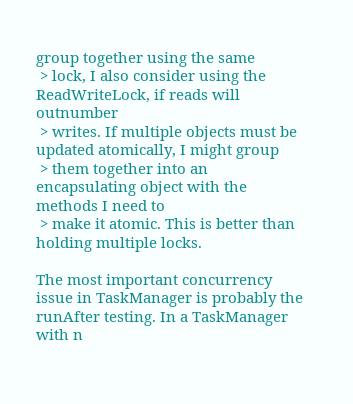group together using the same
 > lock, I also consider using the ReadWriteLock, if reads will outnumber
 > writes. If multiple objects must be updated atomically, I might group
 > them together into an encapsulating object with the methods I need to
 > make it atomic. This is better than holding multiple locks.

The most important concurrency issue in TaskManager is probably the
runAfter testing. In a TaskManager with n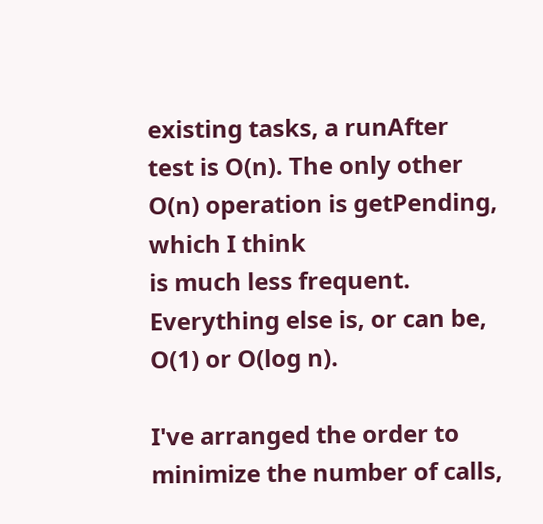existing tasks, a runAfter
test is O(n). The only other O(n) operation is getPending, which I think
is much less frequent. Everything else is, or can be, O(1) or O(log n).

I've arranged the order to minimize the number of calls,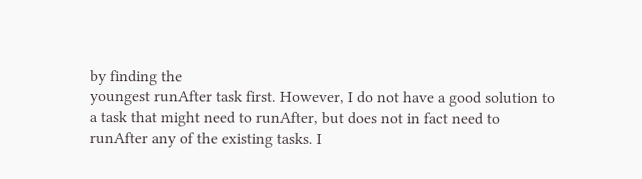by finding the
youngest runAfter task first. However, I do not have a good solution to
a task that might need to runAfter, but does not in fact need to
runAfter any of the existing tasks. I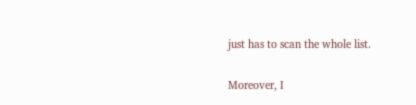just has to scan the whole list.

Moreover, I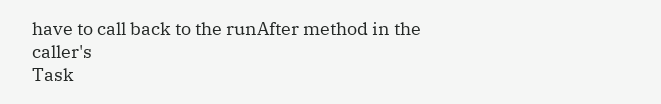have to call back to the runAfter method in the caller's
Task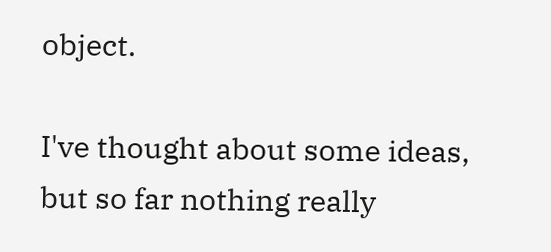object.

I've thought about some ideas, but so far nothing really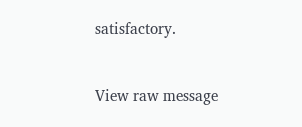satisfactory.


View raw message